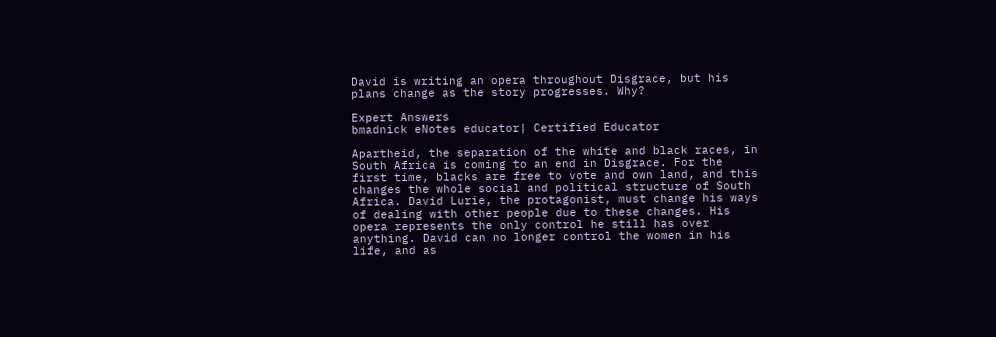David is writing an opera throughout Disgrace, but his plans change as the story progresses. Why?

Expert Answers
bmadnick eNotes educator| Certified Educator

Apartheid, the separation of the white and black races, in South Africa is coming to an end in Disgrace. For the first time, blacks are free to vote and own land, and this changes the whole social and political structure of South Africa. David Lurie, the protagonist, must change his ways of dealing with other people due to these changes. His opera represents the only control he still has over anything. David can no longer control the women in his life, and as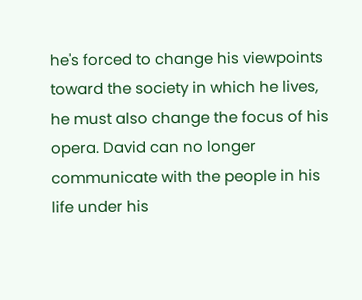he's forced to change his viewpoints toward the society in which he lives, he must also change the focus of his opera. David can no longer communicate with the people in his life under his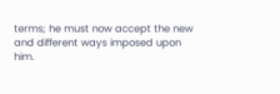terms; he must now accept the new and different ways imposed upon him.